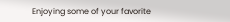Enjoying some of your favorite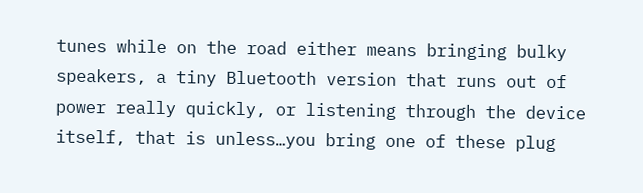tunes while on the road either means bringing bulky speakers, a tiny Bluetooth version that runs out of power really quickly, or listening through the device itself, that is unless…you bring one of these plug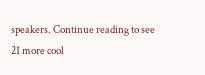speakers. Continue reading to see 21 more cool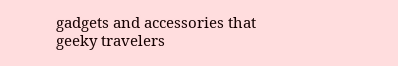gadgets and accessories that geeky travelers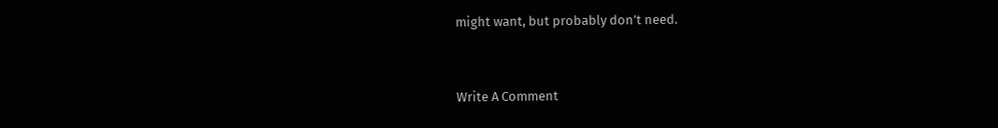might want, but probably don’t need.


Write A Comment